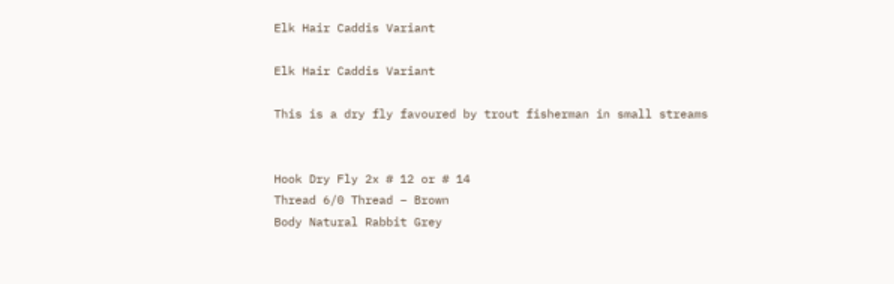Elk Hair Caddis Variant

Elk Hair Caddis Variant

This is a dry fly favoured by trout fisherman in small streams


Hook Dry Fly 2x # 12 or # 14
Thread 6/0 Thread – Brown
Body Natural Rabbit Grey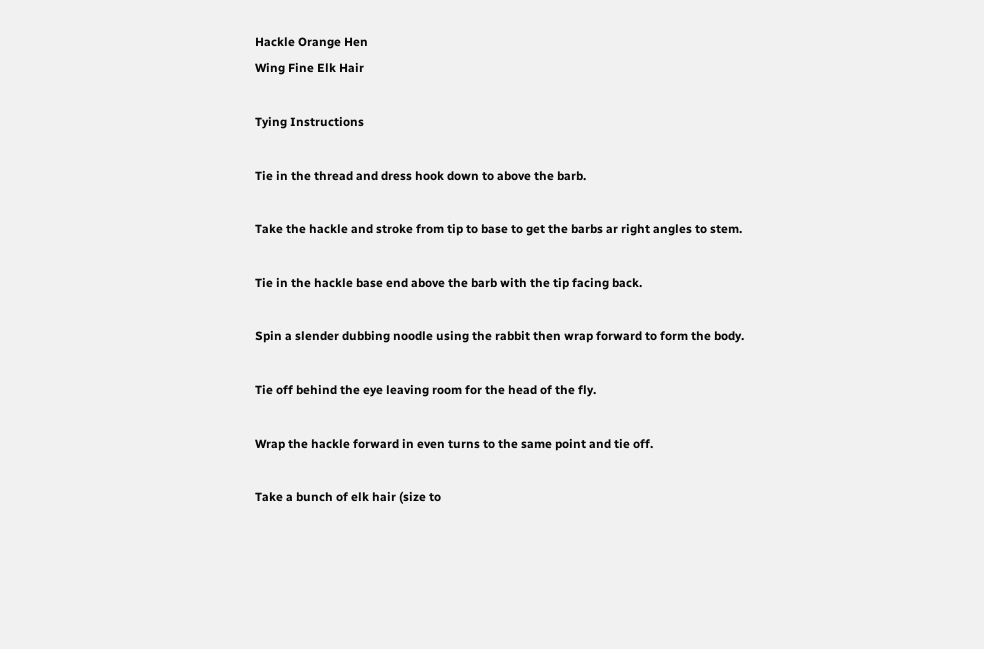Hackle Orange Hen
Wing Fine Elk Hair

Tying Instructions

Tie in the thread and dress hook down to above the barb.

Take the hackle and stroke from tip to base to get the barbs ar right angles to stem.

Tie in the hackle base end above the barb with the tip facing back.

Spin a slender dubbing noodle using the rabbit then wrap forward to form the body.

Tie off behind the eye leaving room for the head of the fly.

Wrap the hackle forward in even turns to the same point and tie off.

Take a bunch of elk hair (size to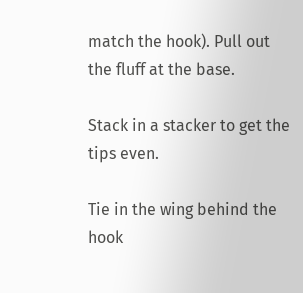match the hook). Pull out the fluff at the base.

Stack in a stacker to get the tips even.

Tie in the wing behind the hook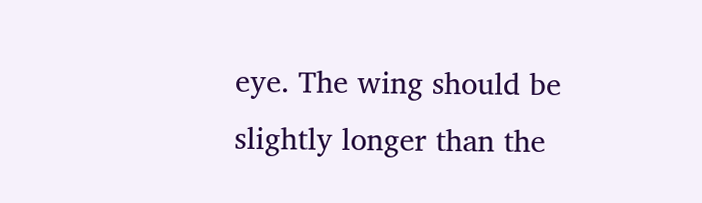eye. The wing should be slightly longer than the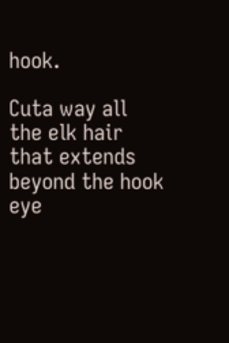hook.

Cuta way all the elk hair that extends beyond the hook eye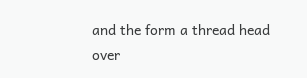and the form a thread head over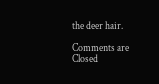the deer hair.

Comments are Closed